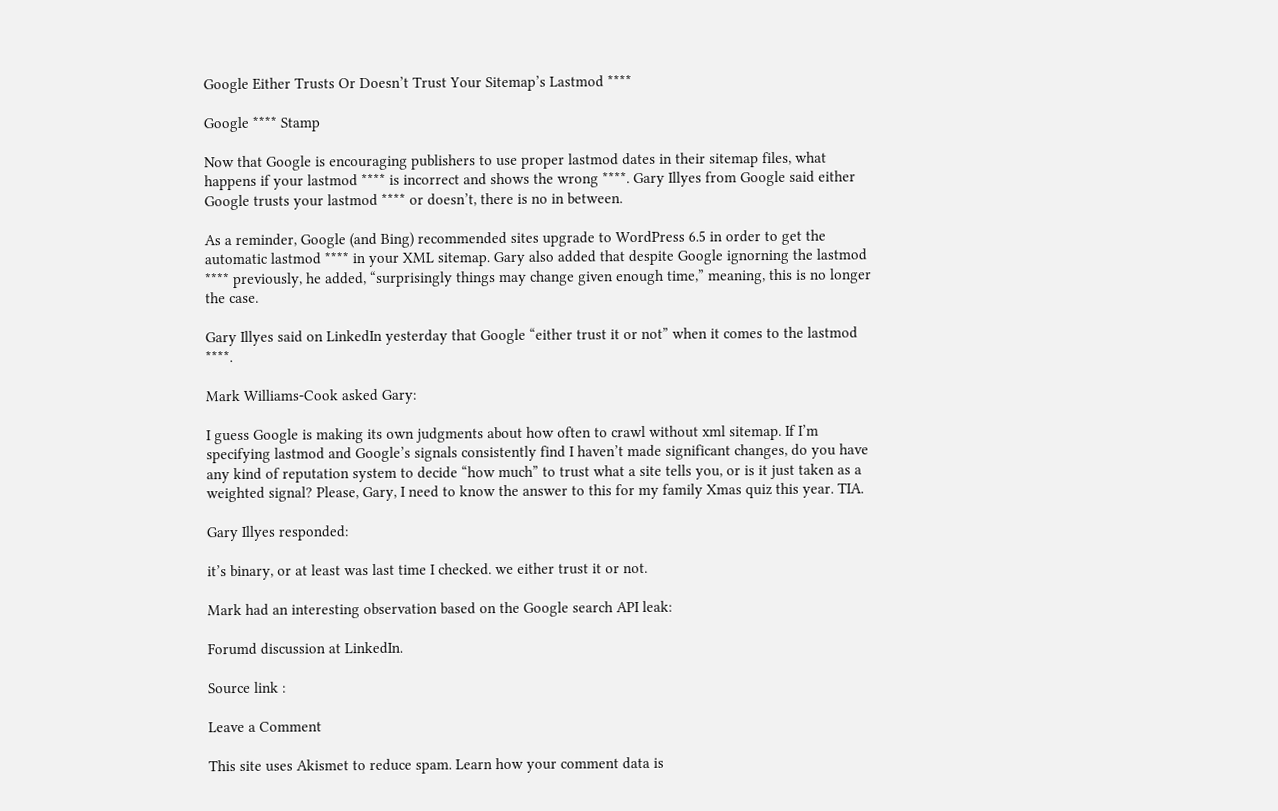Google Either Trusts Or Doesn’t Trust Your Sitemap’s Lastmod ****

Google **** Stamp

Now that Google is encouraging publishers to use proper lastmod dates in their sitemap files, what happens if your lastmod **** is incorrect and shows the wrong ****. Gary Illyes from Google said either Google trusts your lastmod **** or doesn’t, there is no in between.

As a reminder, Google (and Bing) recommended sites upgrade to WordPress 6.5 in order to get the automatic lastmod **** in your XML sitemap. Gary also added that despite Google ignorning the lastmod **** previously, he added, “surprisingly things may change given enough time,” meaning, this is no longer the case.

Gary Illyes said on LinkedIn yesterday that Google “either trust it or not” when it comes to the lastmod ****.

Mark Williams-Cook asked Gary:

I guess Google is making its own judgments about how often to crawl without xml sitemap. If I’m specifying lastmod and Google’s signals consistently find I haven’t made significant changes, do you have any kind of reputation system to decide “how much” to trust what a site tells you, or is it just taken as a weighted signal? Please, Gary, I need to know the answer to this for my family Xmas quiz this year. TIA.

Gary Illyes responded:

it’s binary, or at least was last time I checked. we either trust it or not.

Mark had an interesting observation based on the Google search API leak:

Forumd discussion at LinkedIn.

Source link :

Leave a Comment

This site uses Akismet to reduce spam. Learn how your comment data is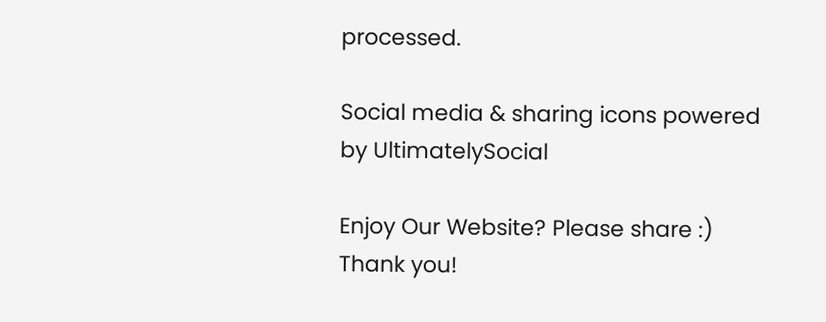processed.

Social media & sharing icons powered by UltimatelySocial

Enjoy Our Website? Please share :) Thank you!